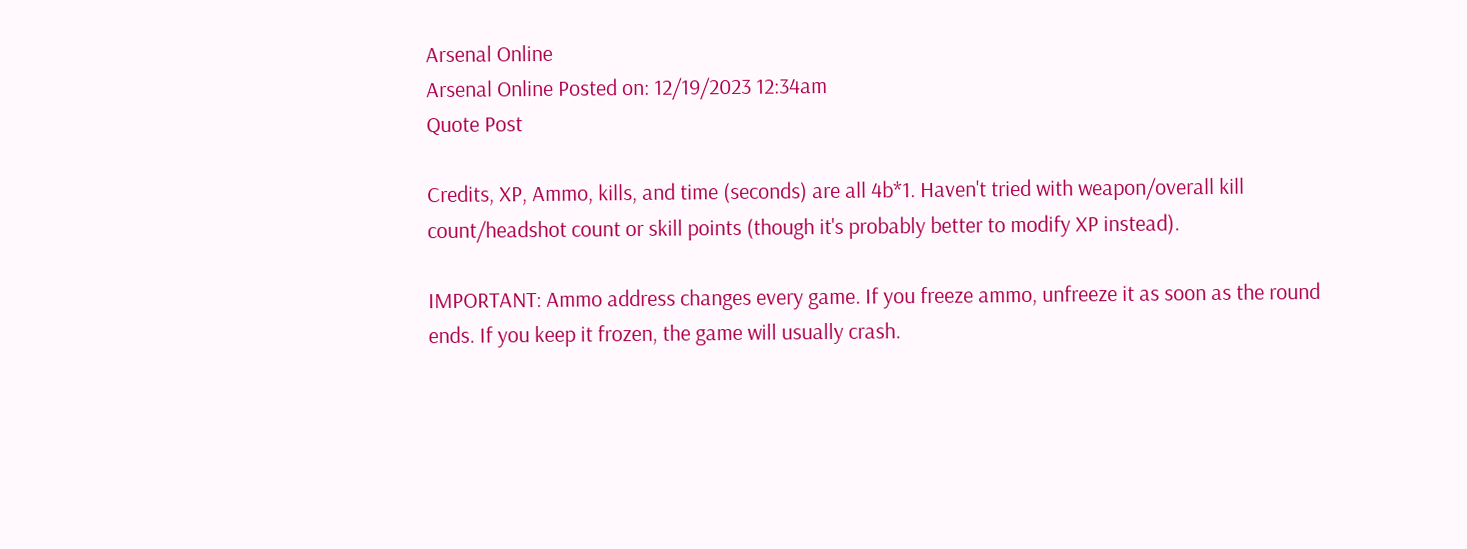Arsenal Online
Arsenal Online Posted on: 12/19/2023 12:34am
Quote Post

Credits, XP, Ammo, kills, and time (seconds) are all 4b*1. Haven't tried with weapon/overall kill count/headshot count or skill points (though it's probably better to modify XP instead).

IMPORTANT: Ammo address changes every game. If you freeze ammo, unfreeze it as soon as the round ends. If you keep it frozen, the game will usually crash.